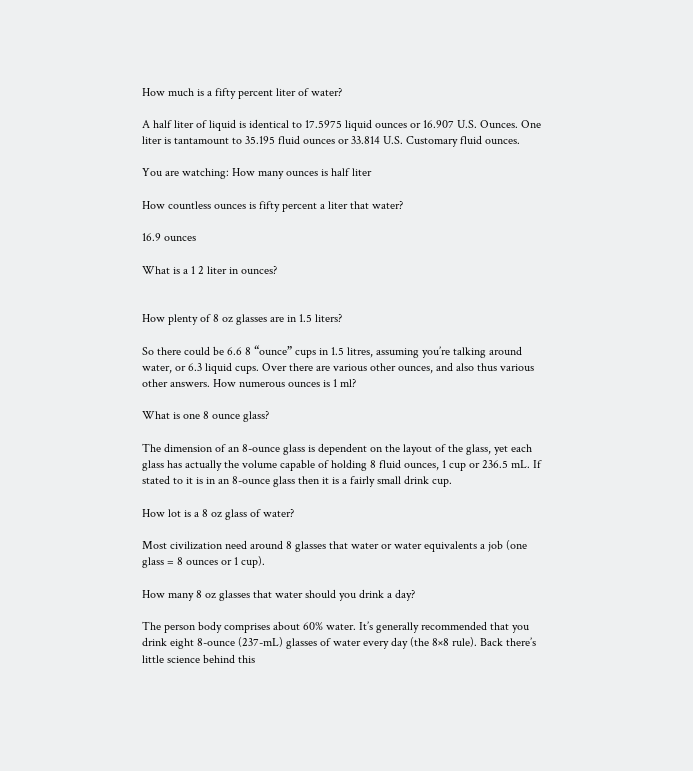How much is a fifty percent liter of water?

A half liter of liquid is identical to 17.5975 liquid ounces or 16.907 U.S. Ounces. One liter is tantamount to 35.195 fluid ounces or 33.814 U.S. Customary fluid ounces.

You are watching: How many ounces is half liter

How countless ounces is fifty percent a liter that water?

16.9 ounces

What is a 1 2 liter in ounces?


How plenty of 8 oz glasses are in 1.5 liters?

So there could be 6.6 8 “ounce” cups in 1.5 litres, assuming you’re talking around water, or 6.3 liquid cups. Over there are various other ounces, and also thus various other answers. How numerous ounces is 1 ml?

What is one 8 ounce glass?

The dimension of an 8-ounce glass is dependent on the layout of the glass, yet each glass has actually the volume capable of holding 8 fluid ounces, 1 cup or 236.5 mL. If stated to it is in an 8-ounce glass then it is a fairly small drink cup.

How lot is a 8 oz glass of water?

Most civilization need around 8 glasses that water or water equivalents a job (one glass = 8 ounces or 1 cup).

How many 8 oz glasses that water should you drink a day?

The person body comprises about 60% water. It’s generally recommended that you drink eight 8-ounce (237-mL) glasses of water every day (the 8×8 rule). Back there’s little science behind this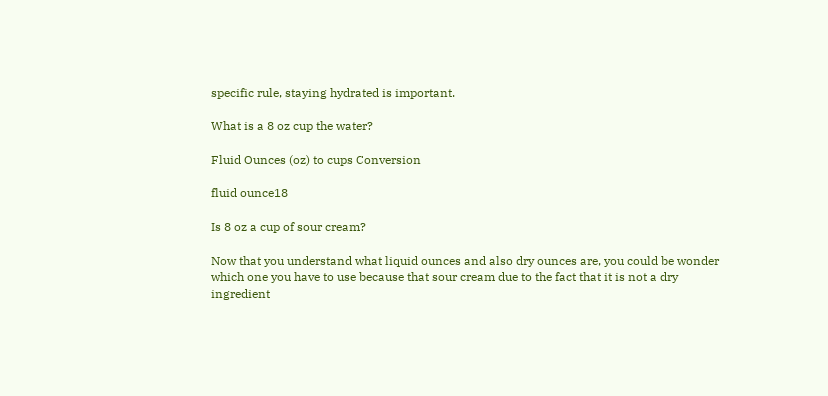specific rule, staying hydrated is important.

What is a 8 oz cup the water?

Fluid Ounces (oz) to cups Conversion

fluid ounce18

Is 8 oz a cup of sour cream?

Now that you understand what liquid ounces and also dry ounces are, you could be wonder which one you have to use because that sour cream due to the fact that it is not a dry ingredient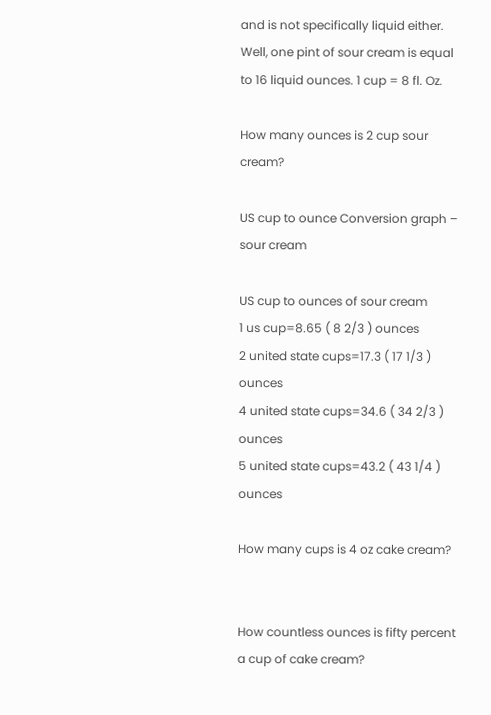and is not specifically liquid either. Well, one pint of sour cream is equal to 16 liquid ounces. 1 cup = 8 fl. Oz.

How many ounces is 2 cup sour cream?

US cup to ounce Conversion graph – sour cream

US cup to ounces of sour cream
1 us cup=8.65 ( 8 2/3 ) ounces
2 united state cups=17.3 ( 17 1/3 ) ounces
4 united state cups=34.6 ( 34 2/3 ) ounces
5 united state cups=43.2 ( 43 1/4 ) ounces

How many cups is 4 oz cake cream?


How countless ounces is fifty percent a cup of cake cream?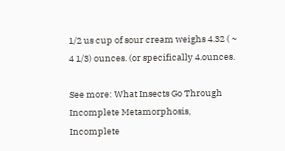1/2 us cup of sour cream weighs 4.32 ( ~ 4 1/3) ounces. (or specifically 4.ounces.

See more: What Insects Go Through Incomplete Metamorphosis, Incomplete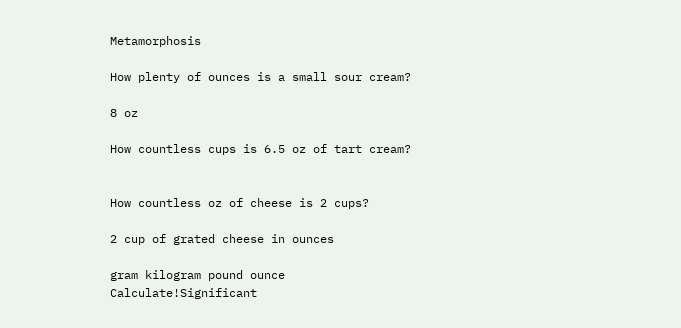Metamorphosis

How plenty of ounces is a small sour cream?

8 oz

How countless cups is 6.5 oz of tart cream?


How countless oz of cheese is 2 cups?

2 cup of grated cheese in ounces

gram kilogram pound ounce
Calculate!Significant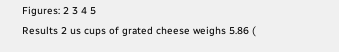Figures: 2 3 4 5
Results 2 us cups of grated cheese weighs 5.86 (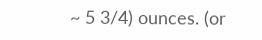~ 5 3/4) ounces. (or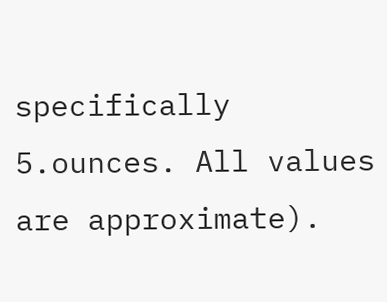specifically 5.ounces. All values are approximate).